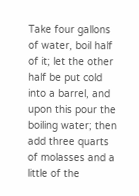Take four gallons of water, boil half of it; let the other half be put cold into a barrel, and upon this pour the boiling water; then add three quarts of molasses and a little of the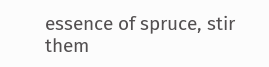essence of spruce, stir them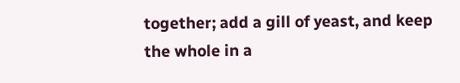together; add a gill of yeast, and keep the whole in a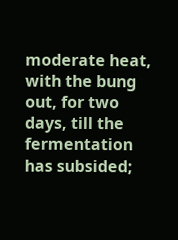moderate heat, with the bung out, for two days, till the fermentation has subsided;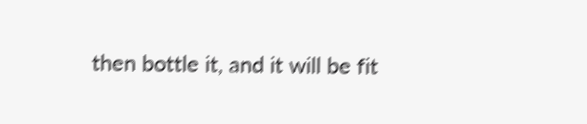then bottle it, and it will be fit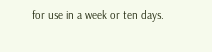for use in a week or ten days.